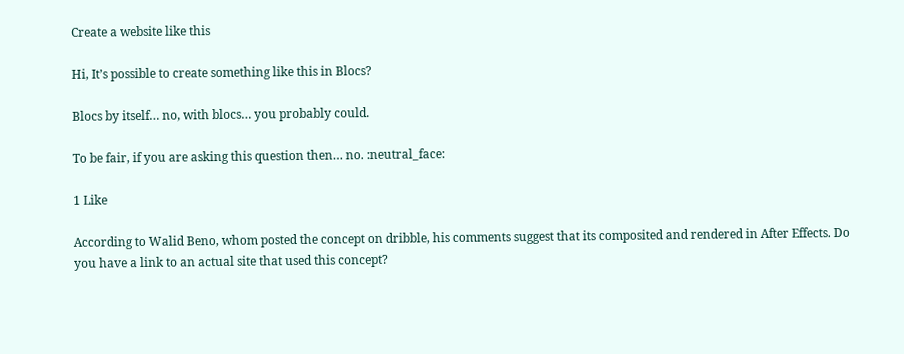Create a website like this

Hi, It’s possible to create something like this in Blocs?

Blocs by itself… no, with blocs… you probably could.

To be fair, if you are asking this question then… no. :neutral_face:

1 Like

According to Walid Beno, whom posted the concept on dribble, his comments suggest that its composited and rendered in After Effects. Do you have a link to an actual site that used this concept?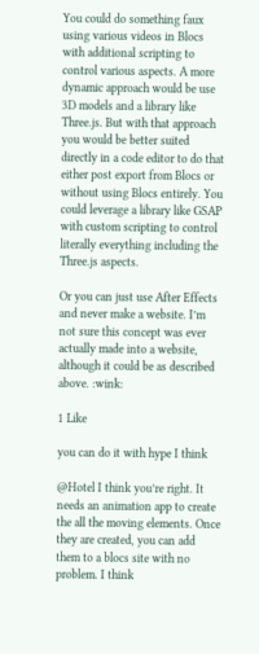You could do something faux using various videos in Blocs with additional scripting to control various aspects. A more dynamic approach would be use 3D models and a library like Three.js. But with that approach you would be better suited directly in a code editor to do that either post export from Blocs or without using Blocs entirely. You could leverage a library like GSAP with custom scripting to control literally everything including the Three.js aspects.

Or you can just use After Effects and never make a website. I’m not sure this concept was ever actually made into a website, although it could be as described above. :wink:

1 Like

you can do it with hype I think

@Hotel I think you’re right. It needs an animation app to create the all the moving elements. Once they are created, you can add them to a blocs site with no problem. I think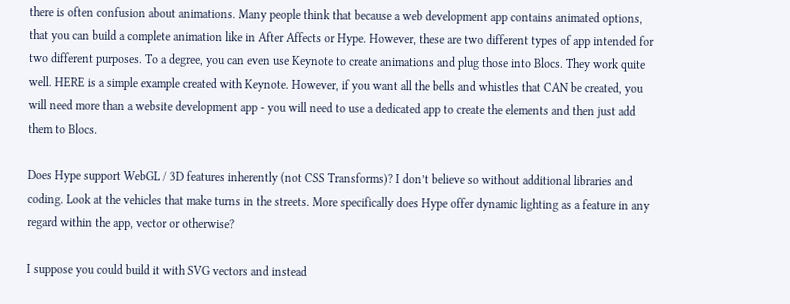there is often confusion about animations. Many people think that because a web development app contains animated options, that you can build a complete animation like in After Affects or Hype. However, these are two different types of app intended for two different purposes. To a degree, you can even use Keynote to create animations and plug those into Blocs. They work quite well. HERE is a simple example created with Keynote. However, if you want all the bells and whistles that CAN be created, you will need more than a website development app - you will need to use a dedicated app to create the elements and then just add them to Blocs.

Does Hype support WebGL / 3D features inherently (not CSS Transforms)? I don’t believe so without additional libraries and coding. Look at the vehicles that make turns in the streets. More specifically does Hype offer dynamic lighting as a feature in any regard within the app, vector or otherwise?

I suppose you could build it with SVG vectors and instead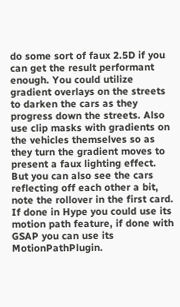do some sort of faux 2.5D if you can get the result performant enough. You could utilize gradient overlays on the streets to darken the cars as they progress down the streets. Also use clip masks with gradients on the vehicles themselves so as they turn the gradient moves to present a faux lighting effect. But you can also see the cars reflecting off each other a bit, note the rollover in the first card. If done in Hype you could use its motion path feature, if done with GSAP you can use its MotionPathPlugin.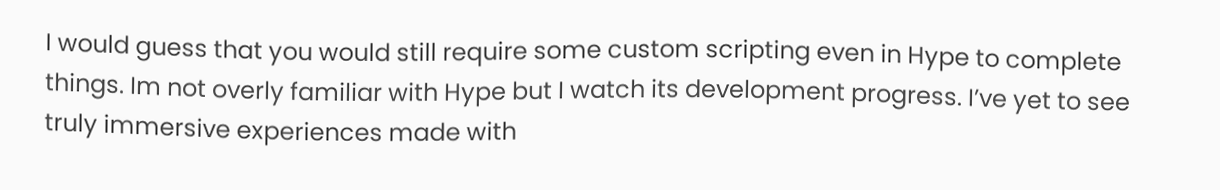I would guess that you would still require some custom scripting even in Hype to complete things. Im not overly familiar with Hype but I watch its development progress. I’ve yet to see truly immersive experiences made with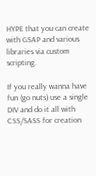HYPE that you can create with GSAP and various libraries via custom scripting.

If you really wanna have fun (go nuts) use a single DIV and do it all with CSS/SASS for creation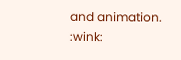and animation. :wink: